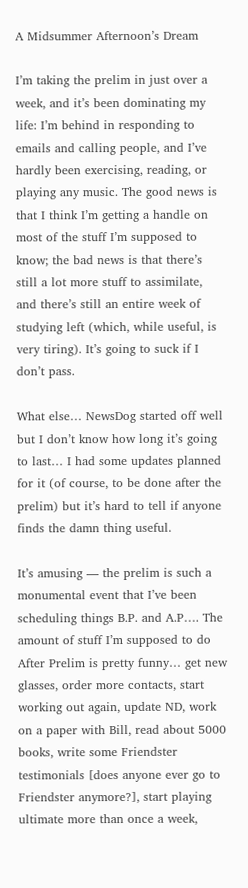A Midsummer Afternoon’s Dream

I’m taking the prelim in just over a week, and it’s been dominating my life: I’m behind in responding to emails and calling people, and I’ve hardly been exercising, reading, or playing any music. The good news is that I think I’m getting a handle on most of the stuff I’m supposed to know; the bad news is that there’s still a lot more stuff to assimilate, and there’s still an entire week of studying left (which, while useful, is very tiring). It’s going to suck if I don’t pass.

What else… NewsDog started off well but I don’t know how long it’s going to last… I had some updates planned for it (of course, to be done after the prelim) but it’s hard to tell if anyone finds the damn thing useful.

It’s amusing — the prelim is such a monumental event that I’ve been scheduling things B.P. and A.P…. The amount of stuff I’m supposed to do After Prelim is pretty funny… get new glasses, order more contacts, start working out again, update ND, work on a paper with Bill, read about 5000 books, write some Friendster testimonials [does anyone ever go to Friendster anymore?], start playing ultimate more than once a week,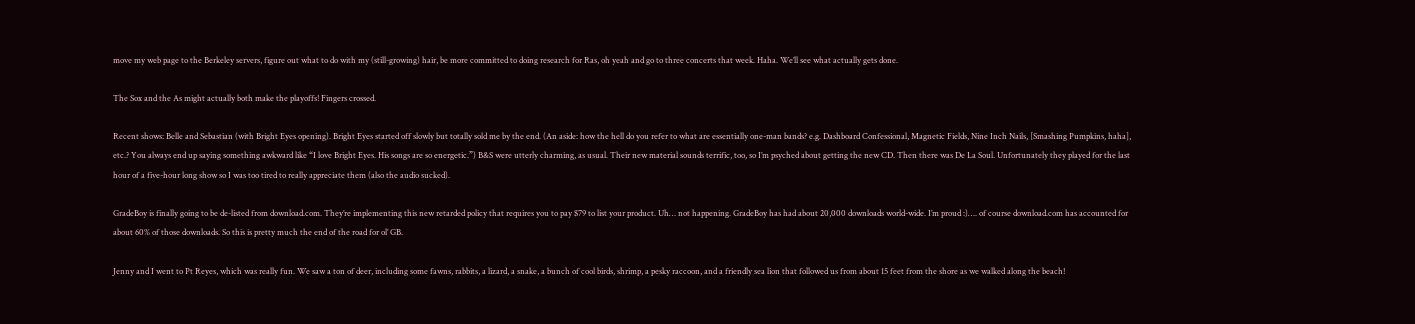move my web page to the Berkeley servers, figure out what to do with my (still-growing) hair, be more committed to doing research for Ras, oh yeah and go to three concerts that week. Haha. We’ll see what actually gets done.

The Sox and the As might actually both make the playoffs! Fingers crossed.

Recent shows: Belle and Sebastian (with Bright Eyes opening). Bright Eyes started off slowly but totally sold me by the end. (An aside: how the hell do you refer to what are essentially one-man bands? e.g. Dashboard Confessional, Magnetic Fields, Nine Inch Nails, [Smashing Pumpkins, haha], etc.? You always end up saying something awkward like “I love Bright Eyes. His songs are so energetic.”) B&S were utterly charming, as usual. Their new material sounds terrific, too, so I’m psyched about getting the new CD. Then there was De La Soul. Unfortunately they played for the last hour of a five-hour long show so I was too tired to really appreciate them (also the audio sucked).

GradeBoy is finally going to be de-listed from download.com. They’re implementing this new retarded policy that requires you to pay $79 to list your product. Uh… not happening. GradeBoy has had about 20,000 downloads world-wide. I’m proud :)…. of course download.com has accounted for about 60% of those downloads. So this is pretty much the end of the road for ol’ GB.

Jenny and I went to Pt Reyes, which was really fun. We saw a ton of deer, including some fawns, rabbits, a lizard, a snake, a bunch of cool birds, shrimp, a pesky raccoon, and a friendly sea lion that followed us from about 15 feet from the shore as we walked along the beach!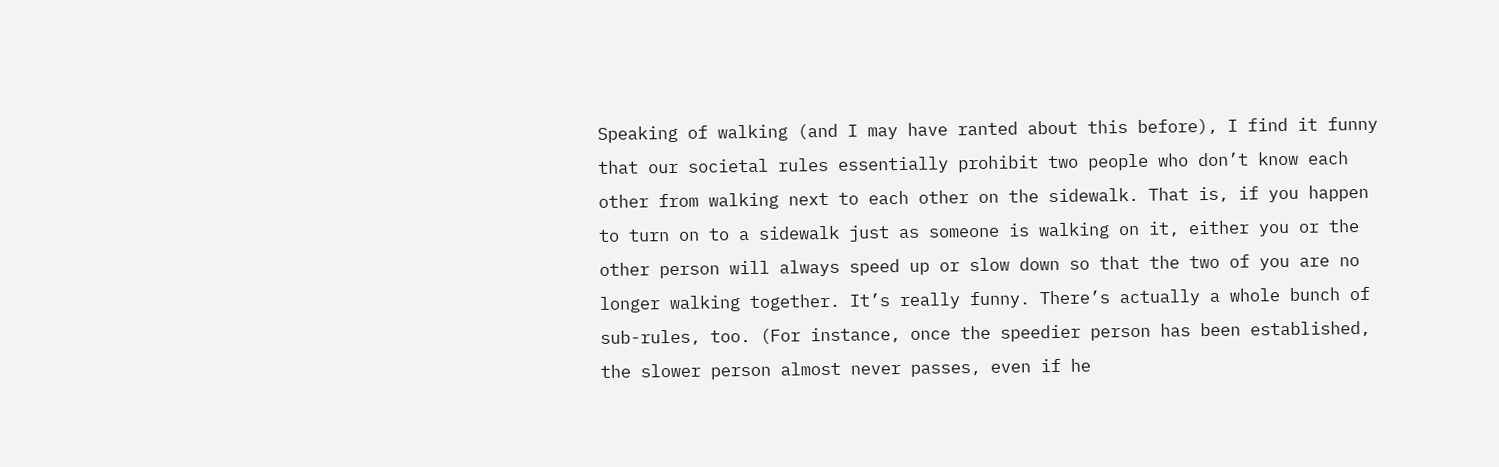Speaking of walking (and I may have ranted about this before), I find it funny that our societal rules essentially prohibit two people who don’t know each other from walking next to each other on the sidewalk. That is, if you happen to turn on to a sidewalk just as someone is walking on it, either you or the other person will always speed up or slow down so that the two of you are no longer walking together. It’s really funny. There’s actually a whole bunch of sub-rules, too. (For instance, once the speedier person has been established, the slower person almost never passes, even if he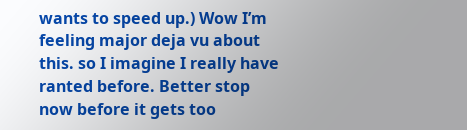wants to speed up.) Wow I’m feeling major deja vu about this. so I imagine I really have ranted before. Better stop now before it gets too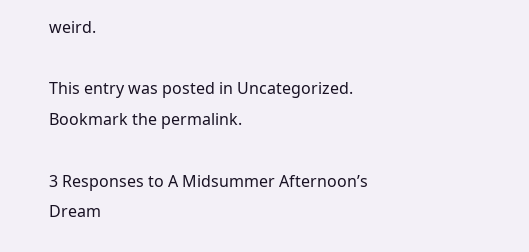weird.

This entry was posted in Uncategorized. Bookmark the permalink.

3 Responses to A Midsummer Afternoon’s Dream